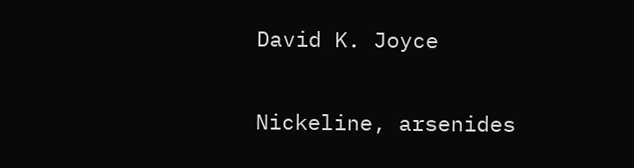David K. Joyce

Nickeline, arsenides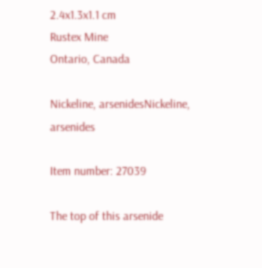2.4x1.3x1.1 cm
Rustex Mine
Ontario, Canada

Nickeline, arsenidesNickeline, arsenides

Item number: 27039

The top of this arsenide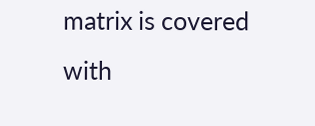matrix is covered with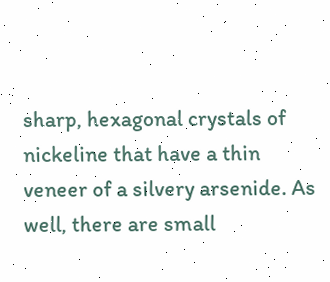sharp, hexagonal crystals of nickeline that have a thin veneer of a silvery arsenide. As well, there are small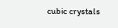cubic crystals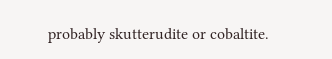probably skutterudite or cobaltite.